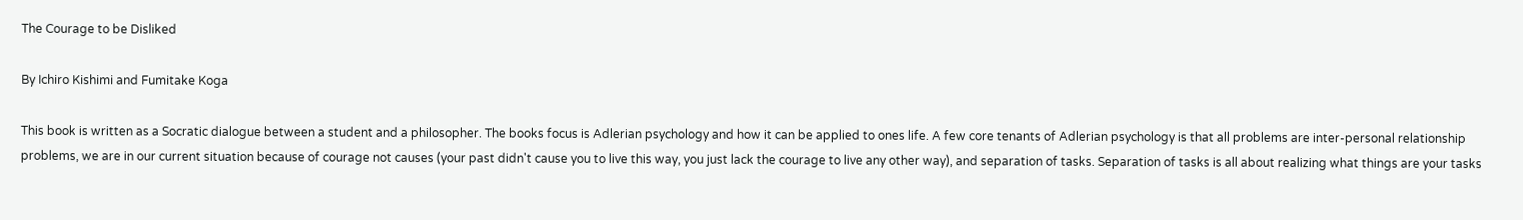The Courage to be Disliked

By Ichiro Kishimi and Fumitake Koga

This book is written as a Socratic dialogue between a student and a philosopher. The books focus is Adlerian psychology and how it can be applied to ones life. A few core tenants of Adlerian psychology is that all problems are inter-personal relationship problems, we are in our current situation because of courage not causes (your past didn't cause you to live this way, you just lack the courage to live any other way), and separation of tasks. Separation of tasks is all about realizing what things are your tasks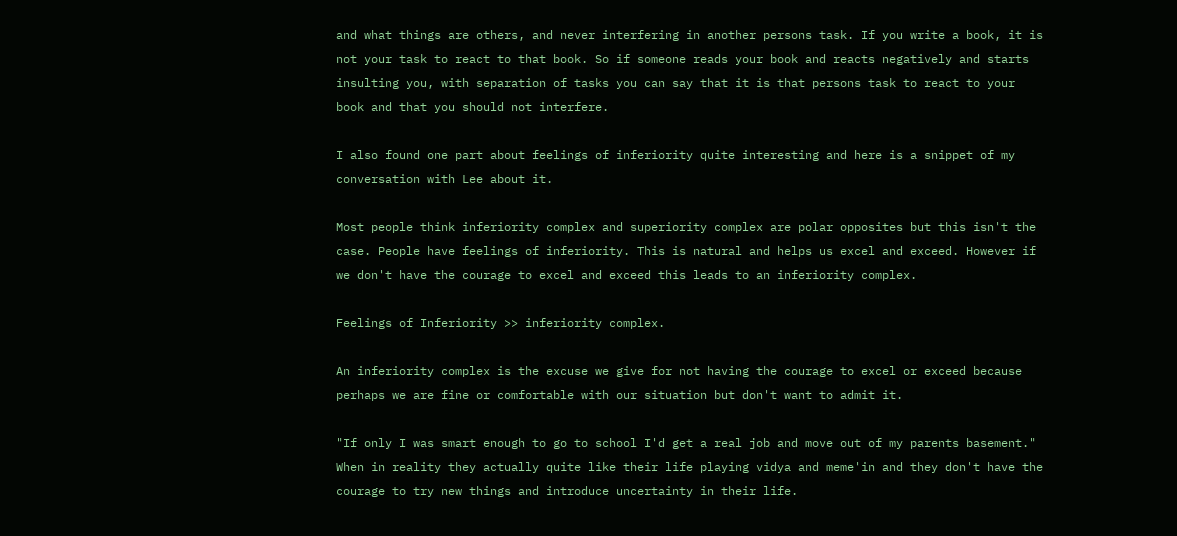and what things are others, and never interfering in another persons task. If you write a book, it is not your task to react to that book. So if someone reads your book and reacts negatively and starts insulting you, with separation of tasks you can say that it is that persons task to react to your book and that you should not interfere.

I also found one part about feelings of inferiority quite interesting and here is a snippet of my conversation with Lee about it.

Most people think inferiority complex and superiority complex are polar opposites but this isn't the case. People have feelings of inferiority. This is natural and helps us excel and exceed. However if we don't have the courage to excel and exceed this leads to an inferiority complex.

Feelings of Inferiority >> inferiority complex.

An inferiority complex is the excuse we give for not having the courage to excel or exceed because perhaps we are fine or comfortable with our situation but don't want to admit it.

"If only I was smart enough to go to school I'd get a real job and move out of my parents basement." When in reality they actually quite like their life playing vidya and meme'in and they don't have the courage to try new things and introduce uncertainty in their life.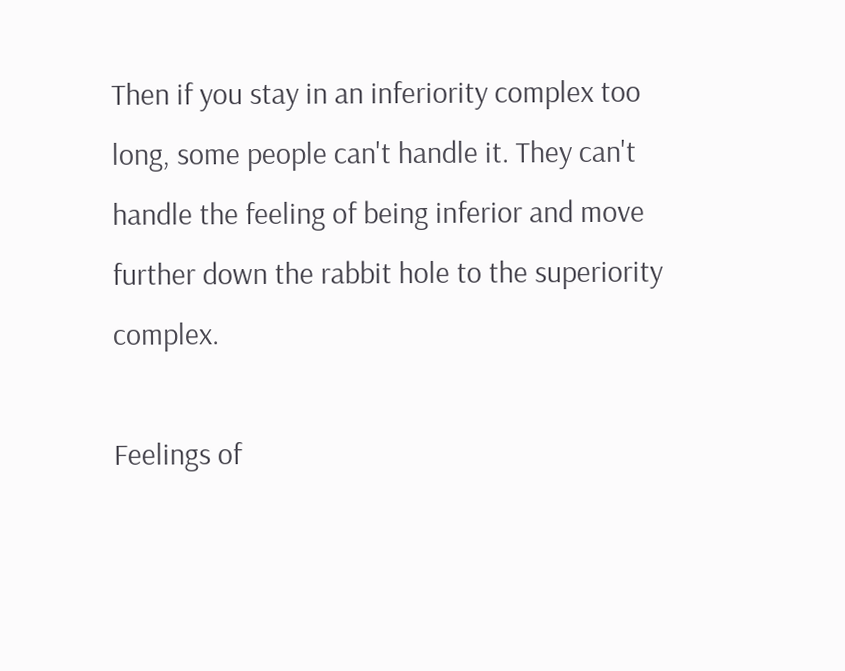Then if you stay in an inferiority complex too long, some people can't handle it. They can't handle the feeling of being inferior and move further down the rabbit hole to the superiority complex.

Feelings of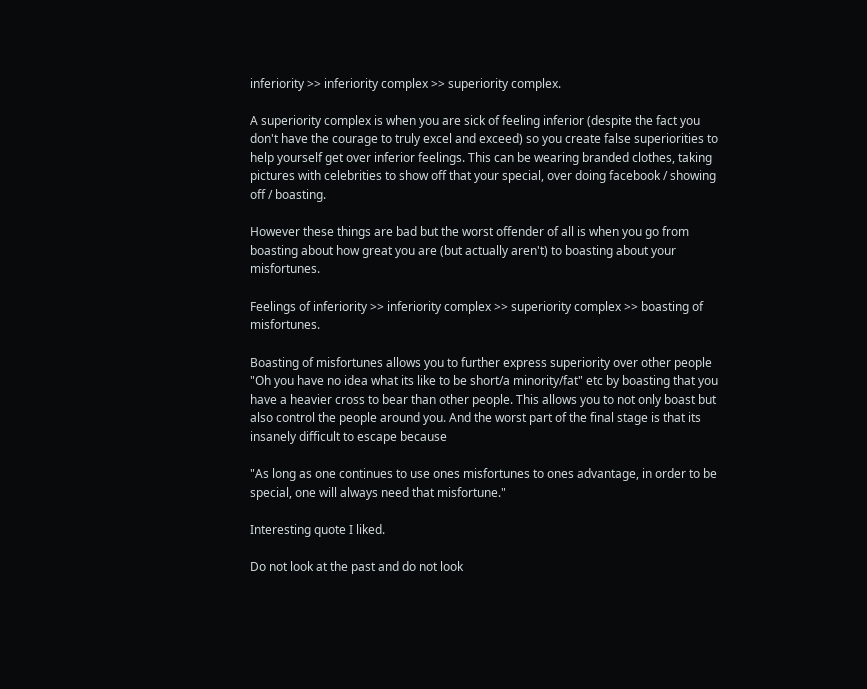inferiority >> inferiority complex >> superiority complex.

A superiority complex is when you are sick of feeling inferior (despite the fact you don't have the courage to truly excel and exceed) so you create false superiorities to help yourself get over inferior feelings. This can be wearing branded clothes, taking pictures with celebrities to show off that your special, over doing facebook / showing off / boasting.

However these things are bad but the worst offender of all is when you go from boasting about how great you are (but actually aren't) to boasting about your misfortunes.

Feelings of inferiority >> inferiority complex >> superiority complex >> boasting of misfortunes.

Boasting of misfortunes allows you to further express superiority over other people "Oh you have no idea what its like to be short/a minority/fat" etc by boasting that you have a heavier cross to bear than other people. This allows you to not only boast but also control the people around you. And the worst part of the final stage is that its insanely difficult to escape because

"As long as one continues to use ones misfortunes to ones advantage, in order to be special, one will always need that misfortune."

Interesting quote I liked.

Do not look at the past and do not look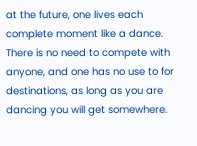at the future, one lives each complete moment like a dance. There is no need to compete with anyone, and one has no use to for destinations, as long as you are dancing you will get somewhere.